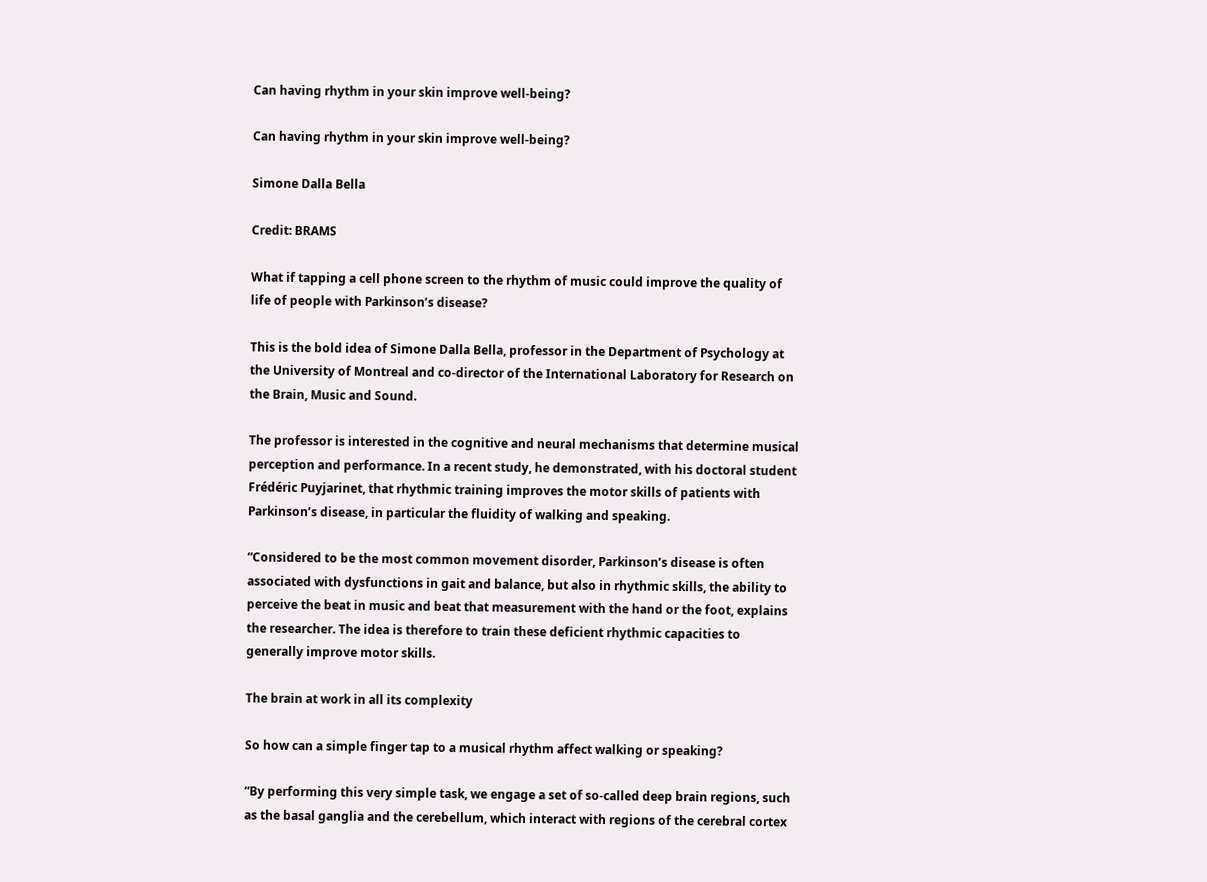Can having rhythm in your skin improve well-being?

Can having rhythm in your skin improve well-being?

Simone Dalla Bella

Credit: BRAMS

What if tapping a cell phone screen to the rhythm of music could improve the quality of life of people with Parkinson’s disease?

This is the bold idea of Simone Dalla Bella, professor in the Department of Psychology at the University of Montreal and co-director of the International Laboratory for Research on the Brain, Music and Sound.

The professor is interested in the cognitive and neural mechanisms that determine musical perception and performance. In a recent study, he demonstrated, with his doctoral student Frédéric Puyjarinet, that rhythmic training improves the motor skills of patients with Parkinson’s disease, in particular the fluidity of walking and speaking.

“Considered to be the most common movement disorder, Parkinson’s disease is often associated with dysfunctions in gait and balance, but also in rhythmic skills, the ability to perceive the beat in music and beat that measurement with the hand or the foot, explains the researcher. The idea is therefore to train these deficient rhythmic capacities to generally improve motor skills.

The brain at work in all its complexity

So how can a simple finger tap to a musical rhythm affect walking or speaking?

“By performing this very simple task, we engage a set of so-called deep brain regions, such as the basal ganglia and the cerebellum, which interact with regions of the cerebral cortex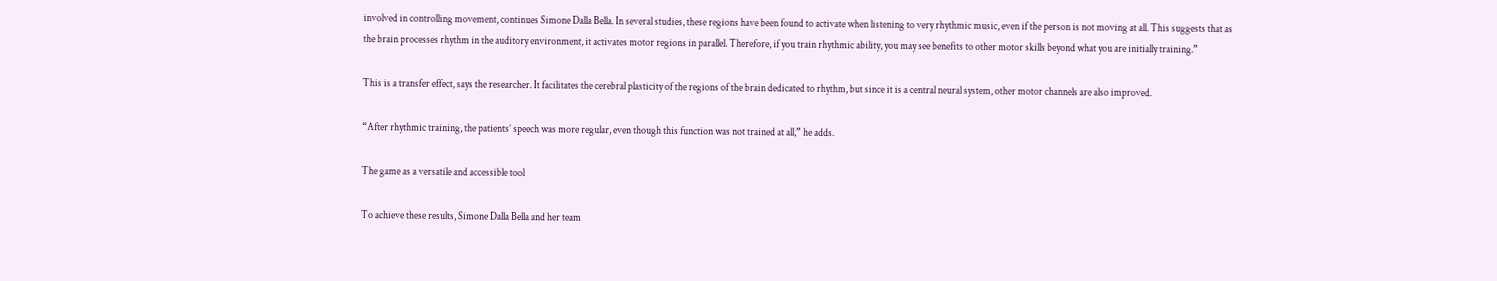involved in controlling movement, continues Simone Dalla Bella. In several studies, these regions have been found to activate when listening to very rhythmic music, even if the person is not moving at all. This suggests that as the brain processes rhythm in the auditory environment, it activates motor regions in parallel. Therefore, if you train rhythmic ability, you may see benefits to other motor skills beyond what you are initially training.”

This is a transfer effect, says the researcher. It facilitates the cerebral plasticity of the regions of the brain dedicated to rhythm, but since it is a central neural system, other motor channels are also improved.

“After rhythmic training, the patients’ speech was more regular, even though this function was not trained at all,” he adds.

The game as a versatile and accessible tool

To achieve these results, Simone Dalla Bella and her team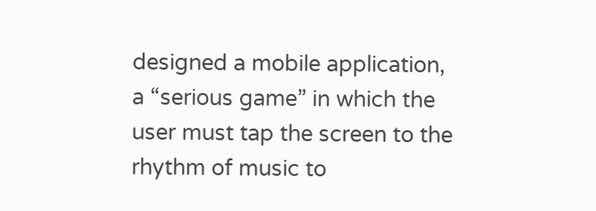designed a mobile application, a “serious game” in which the user must tap the screen to the rhythm of music to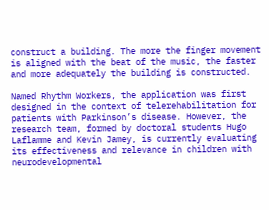construct a building. The more the finger movement is aligned with the beat of the music, the faster and more adequately the building is constructed.

Named Rhythm Workers, the application was first designed in the context of telerehabilitation for patients with Parkinson’s disease. However, the research team, formed by doctoral students Hugo Laflamme and Kevin Jamey, is currently evaluating its effectiveness and relevance in children with neurodevelopmental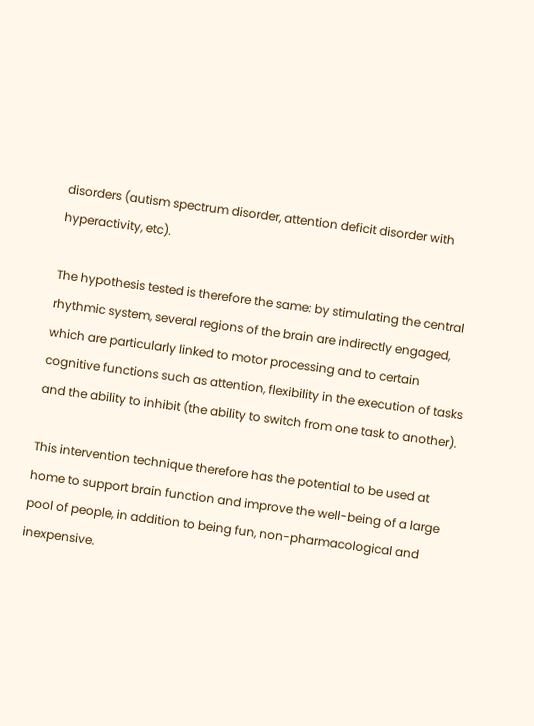disorders (autism spectrum disorder, attention deficit disorder with hyperactivity, etc).

The hypothesis tested is therefore the same: by stimulating the central rhythmic system, several regions of the brain are indirectly engaged, which are particularly linked to motor processing and to certain cognitive functions such as attention, flexibility in the execution of tasks and the ability to inhibit (the ability to switch from one task to another).

This intervention technique therefore has the potential to be used at home to support brain function and improve the well-being of a large pool of people, in addition to being fun, non-pharmacological and inexpensive.